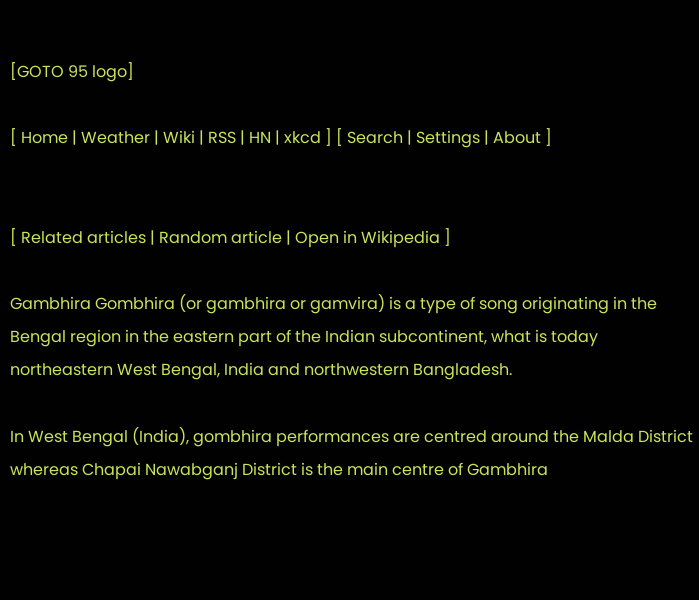[GOTO 95 logo]

[ Home | Weather | Wiki | RSS | HN | xkcd ] [ Search | Settings | About ]


[ Related articles | Random article | Open in Wikipedia ]

Gambhira Gombhira (or gambhira or gamvira) is a type of song originating in the Bengal region in the eastern part of the Indian subcontinent, what is today northeastern West Bengal, India and northwestern Bangladesh.

In West Bengal (India), gombhira performances are centred around the Malda District whereas Chapai Nawabganj District is the main centre of Gambhira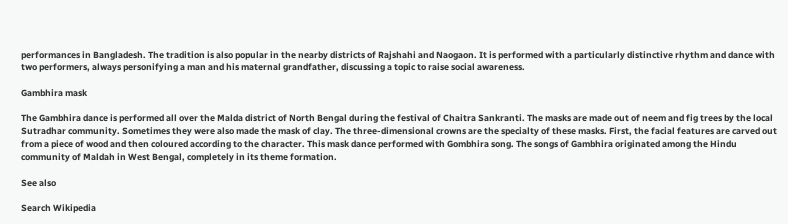performances in Bangladesh. The tradition is also popular in the nearby districts of Rajshahi and Naogaon. It is performed with a particularly distinctive rhythm and dance with two performers, always personifying a man and his maternal grandfather, discussing a topic to raise social awareness.

Gambhira mask

The Gambhira dance is performed all over the Malda district of North Bengal during the festival of Chaitra Sankranti. The masks are made out of neem and fig trees by the local Sutradhar community. Sometimes they were also made the mask of clay. The three-dimensional crowns are the specialty of these masks. First, the facial features are carved out from a piece of wood and then coloured according to the character. This mask dance performed with Gombhira song. The songs of Gambhira originated among the Hindu community of Maldah in West Bengal, completely in its theme formation.

See also

Search Wikipedia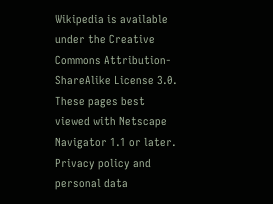Wikipedia is available under the Creative Commons Attribution-ShareAlike License 3.0.
These pages best viewed with Netscape Navigator 1.1 or later.
Privacy policy and personal data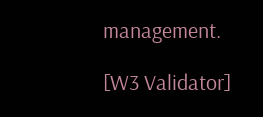management.

[W3 Validator]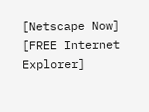[Netscape Now] [FREE Internet Explorer]